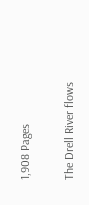1,908 Pages

The Drell River flows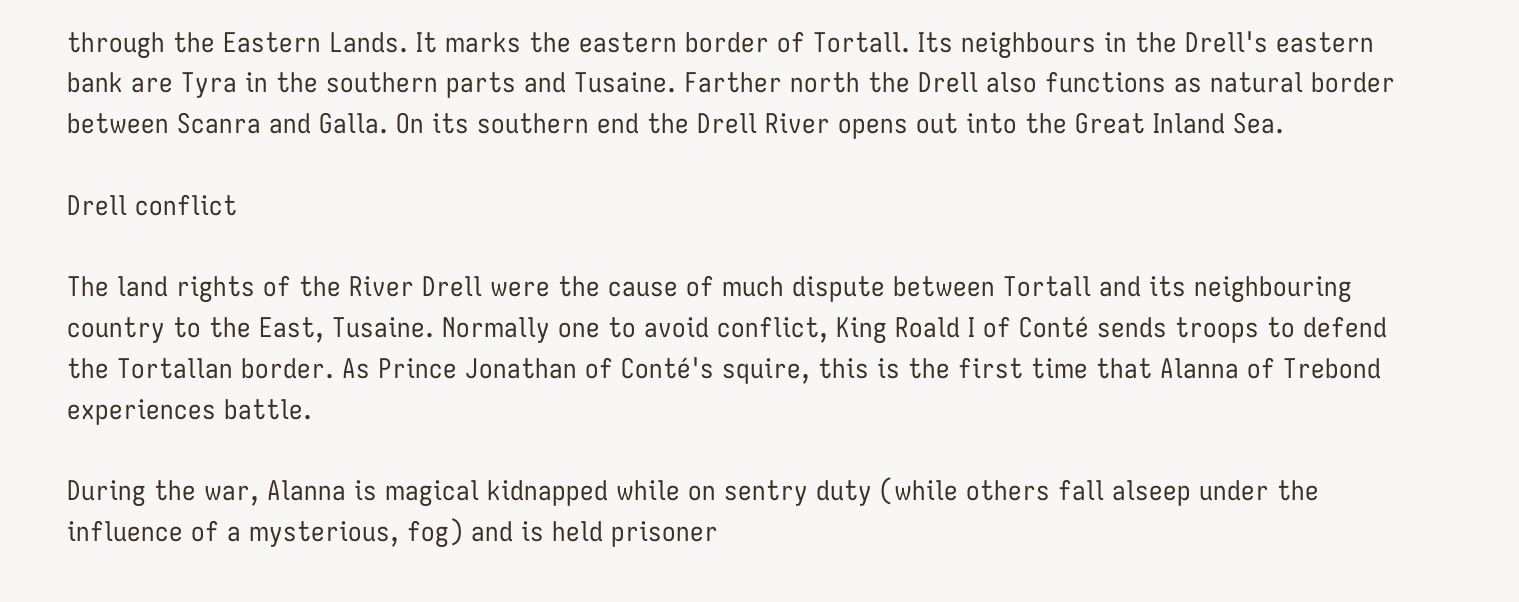through the Eastern Lands. It marks the eastern border of Tortall. Its neighbours in the Drell's eastern bank are Tyra in the southern parts and Tusaine. Farther north the Drell also functions as natural border between Scanra and Galla. On its southern end the Drell River opens out into the Great Inland Sea.

Drell conflict

The land rights of the River Drell were the cause of much dispute between Tortall and its neighbouring country to the East, Tusaine. Normally one to avoid conflict, King Roald I of Conté sends troops to defend the Tortallan border. As Prince Jonathan of Conté's squire, this is the first time that Alanna of Trebond experiences battle.

During the war, Alanna is magical kidnapped while on sentry duty (while others fall alseep under the influence of a mysterious, fog) and is held prisoner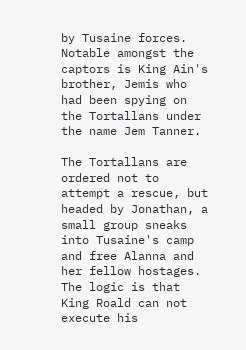by Tusaine forces. Notable amongst the captors is King Ain's brother, Jemis who had been spying on the Tortallans under the name Jem Tanner.

The Tortallans are ordered not to attempt a rescue, but headed by Jonathan, a small group sneaks into Tusaine's camp and free Alanna and her fellow hostages. The logic is that King Roald can not execute his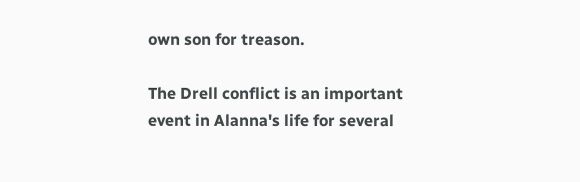own son for treason.

The Drell conflict is an important event in Alanna's life for several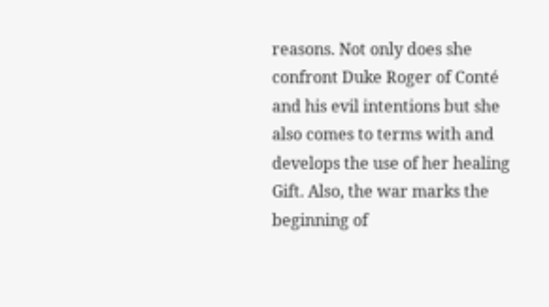reasons. Not only does she confront Duke Roger of Conté and his evil intentions but she also comes to terms with and develops the use of her healing Gift. Also, the war marks the beginning of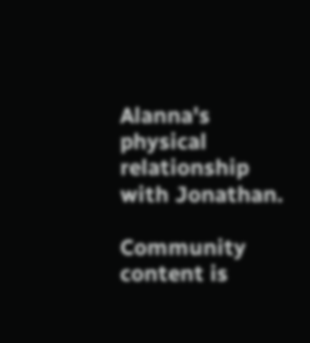Alanna's physical relationship with Jonathan.

Community content is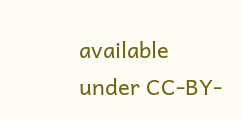available under CC-BY-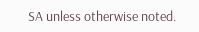SA unless otherwise noted.